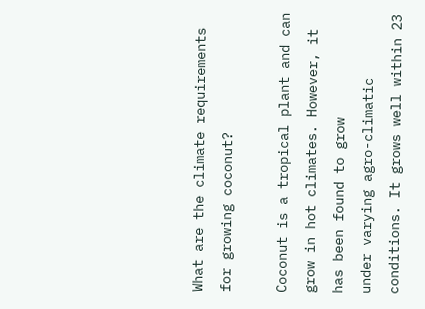What are the climate requirements for growing coconut?

Coconut is a tropical plant and can grow in hot climates. However, it has been found to grow
under varying agro-climatic conditions. It grows well within 23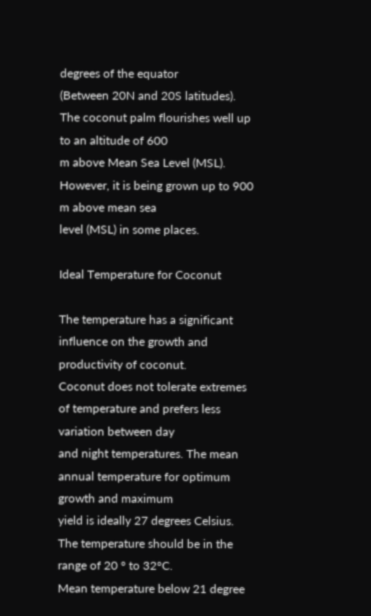degrees of the equator
(Between 20N and 20S latitudes). The coconut palm flourishes well up to an altitude of 600
m above Mean Sea Level (MSL). However, it is being grown up to 900 m above mean sea
level (MSL) in some places.

Ideal Temperature for Coconut

The temperature has a significant influence on the growth and productivity of coconut.
Coconut does not tolerate extremes of temperature and prefers less variation between day
and night temperatures. The mean annual temperature for optimum growth and maximum
yield is ideally 27 degrees Celsius. The temperature should be in the range of 20 ° to 32°C.
Mean temperature below 21 degree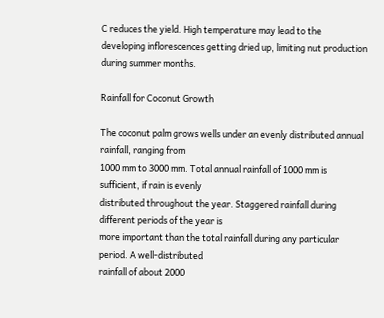C reduces the yield. High temperature may lead to the
developing inflorescences getting dried up, limiting nut production during summer months.

Rainfall for Coconut Growth

The coconut palm grows wells under an evenly distributed annual rainfall, ranging from
1000 mm to 3000 mm. Total annual rainfall of 1000 mm is sufficient, if rain is evenly
distributed throughout the year. Staggered rainfall during different periods of the year is
more important than the total rainfall during any particular period. A well-distributed
rainfall of about 2000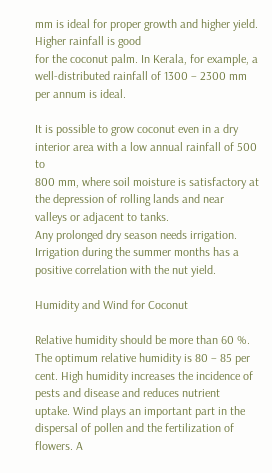mm is ideal for proper growth and higher yield. Higher rainfall is good
for the coconut palm. In Kerala, for example, a well-distributed rainfall of 1300 – 2300 mm
per annum is ideal.

It is possible to grow coconut even in a dry interior area with a low annual rainfall of 500 to
800 mm, where soil moisture is satisfactory at the depression of rolling lands and near
valleys or adjacent to tanks.
Any prolonged dry season needs irrigation. Irrigation during the summer months has a
positive correlation with the nut yield.

Humidity and Wind for Coconut

Relative humidity should be more than 60 %. The optimum relative humidity is 80 – 85 per
cent. High humidity increases the incidence of pests and disease and reduces nutrient
uptake. Wind plays an important part in the dispersal of pollen and the fertilization of
flowers. A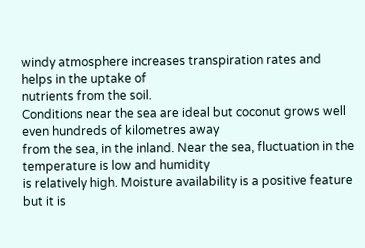windy atmosphere increases transpiration rates and helps in the uptake of
nutrients from the soil.
Conditions near the sea are ideal but coconut grows well even hundreds of kilometres away
from the sea, in the inland. Near the sea, fluctuation in the temperature is low and humidity
is relatively high. Moisture availability is a positive feature but it is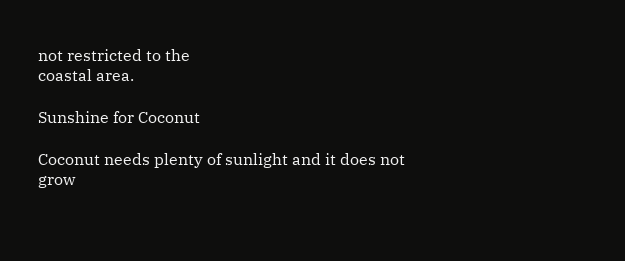not restricted to the
coastal area.

Sunshine for Coconut

Coconut needs plenty of sunlight and it does not grow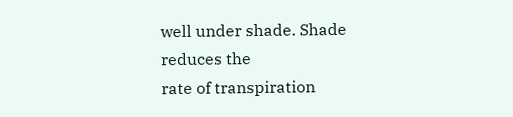well under shade. Shade reduces the
rate of transpiration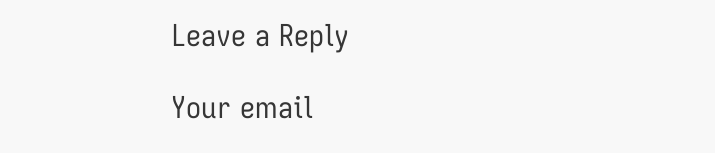Leave a Reply

Your email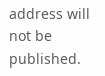address will not be published.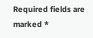Required fields are marked *